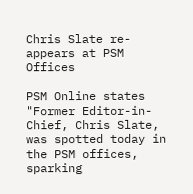Chris Slate re-appears at PSM Offices

PSM Online states "Former Editor-in-Chief, Chris Slate, was spotted today in the PSM offices, sparking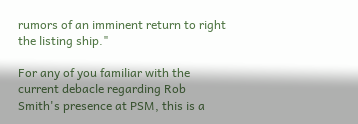rumors of an imminent return to right the listing ship."

For any of you familiar with the current debacle regarding Rob Smith's presence at PSM, this is a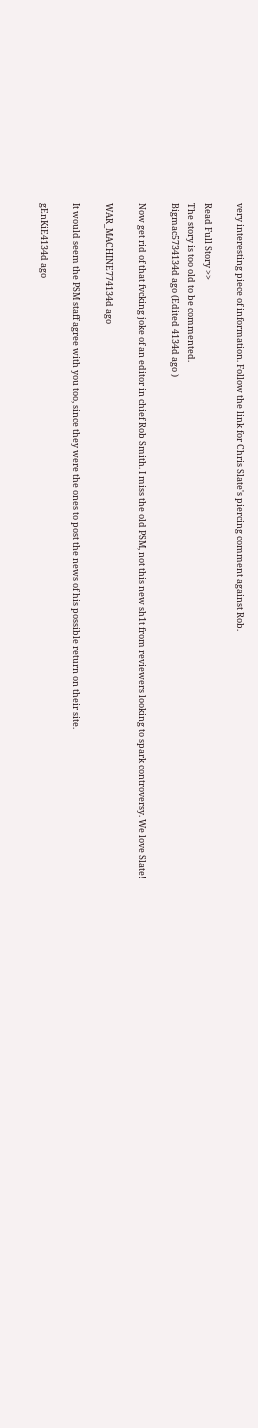very interesting piece of information. Follow the link for Chris Slate's piercing comment against Rob.

Read Full Story >>
The story is too old to be commented.
Bigmac5734134d ago (Edited 4134d ago )

Now get rid of that fvcking joke of an editor in chief Rob Smith. I miss the old PSM, not this new sh1t from reviewers looking to spark controversy. We love Slate!

WAR_MACHINE774134d ago

It would seem the PSM staff agree with you too, since they were the ones to post the news of his possible return on their site.

gEnKiE4134d ago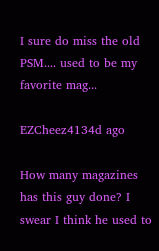I sure do miss the old PSM.... used to be my favorite mag...

EZCheez4134d ago

How many magazines has this guy done? I swear I think he used to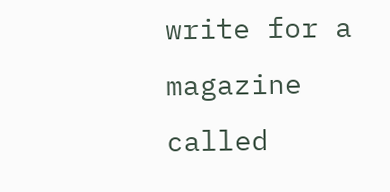write for a magazine called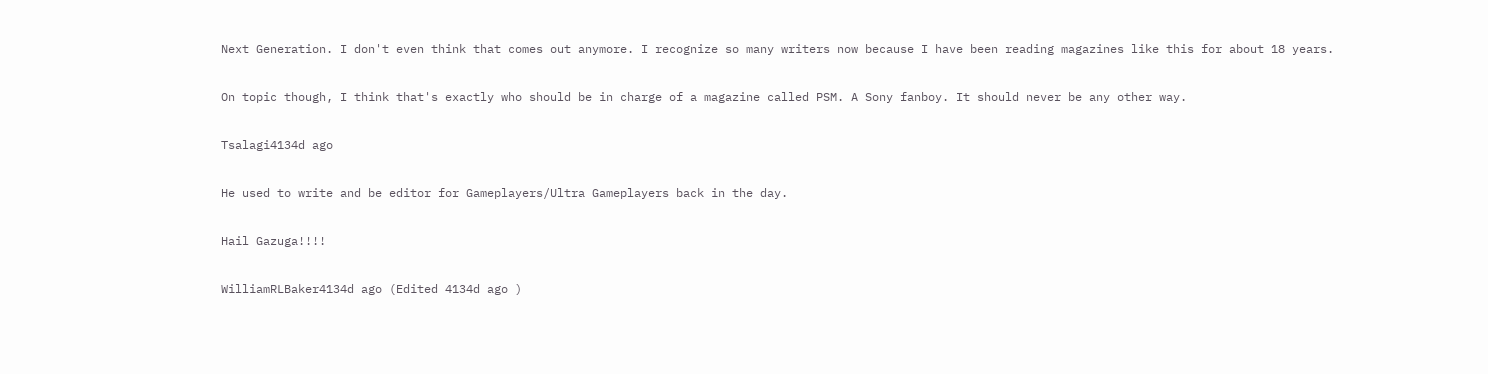Next Generation. I don't even think that comes out anymore. I recognize so many writers now because I have been reading magazines like this for about 18 years.

On topic though, I think that's exactly who should be in charge of a magazine called PSM. A Sony fanboy. It should never be any other way.

Tsalagi4134d ago

He used to write and be editor for Gameplayers/Ultra Gameplayers back in the day.

Hail Gazuga!!!!

WilliamRLBaker4134d ago (Edited 4134d ago )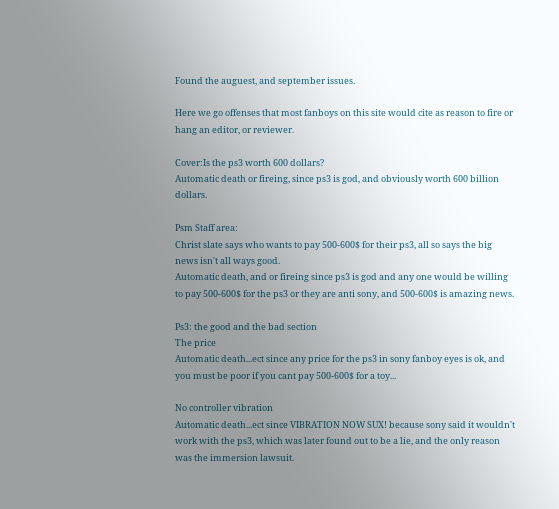Found the auguest, and september issues.

Here we go offenses that most fanboys on this site would cite as reason to fire or hang an editor, or reviewer.

Cover:Is the ps3 worth 600 dollars?
Automatic death or fireing, since ps3 is god, and obviously worth 600 billion dollars.

Psm Staff area:
Christ slate says who wants to pay 500-600$ for their ps3, all so says the big news isn't all ways good.
Automatic death, and or fireing since ps3 is god and any one would be willing to pay 500-600$ for the ps3 or they are anti sony, and 500-600$ is amazing news.

Ps3: the good and the bad section
The price
Automatic death...ect since any price for the ps3 in sony fanboy eyes is ok, and you must be poor if you cant pay 500-600$ for a toy...

No controller vibration
Automatic death...ect since VIBRATION NOW SUX! because sony said it wouldn't work with the ps3, which was later found out to be a lie, and the only reason was the immersion lawsuit.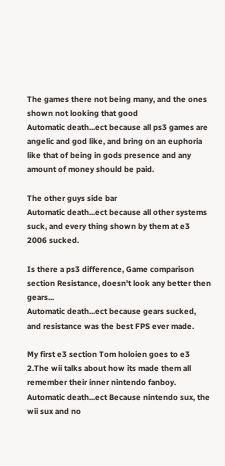The games there not being many, and the ones shown not looking that good
Automatic death...ect because all ps3 games are angelic and god like, and bring on an euphoria like that of being in gods presence and any amount of money should be paid.

The other guys side bar
Automatic death...ect because all other systems suck, and every thing shown by them at e3 2006 sucked.

Is there a ps3 difference, Game comparison section Resistance, doesn't look any better then gears...
Automatic death...ect because gears sucked, and resistance was the best FPS ever made.

My first e3 section Tom holoien goes to e3
2.The wii talks about how its made them all remember their inner nintendo fanboy.
Automatic death...ect Because nintendo sux, the wii sux and no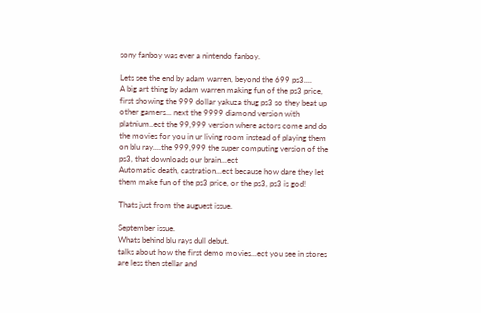sony fanboy was ever a nintendo fanboy.

Lets see the end by adam warren, beyond the 699 ps3....
A big art thing by adam warren making fun of the ps3 price, first showing the 999 dollar yakuza thug ps3 so they beat up other gamers... next the 9999 diamond version with platnium..ect the 99,999 version where actors come and do the movies for you in ur living room instead of playing them on blu ray....the 999,999 the super computing version of the ps3, that downloads our brain...ect
Automatic death, castration...ect because how dare they let them make fun of the ps3 price, or the ps3, ps3 is god!

Thats just from the auguest issue.

September issue.
Whats behind blu rays dull debut.
talks about how the first demo movies...ect you see in stores are less then stellar and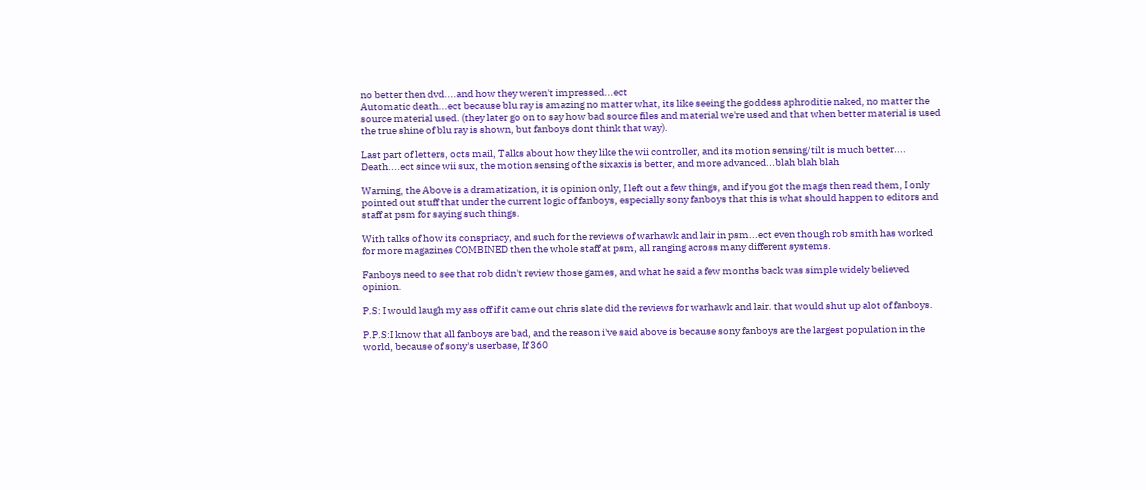no better then dvd....and how they weren't impressed...ect
Automatic death...ect because blu ray is amazing no matter what, its like seeing the goddess aphroditie naked, no matter the source material used. (they later go on to say how bad source files and material we're used and that when better material is used the true shine of blu ray is shown, but fanboys dont think that way).

Last part of letters, octs mail, Talks about how they like the wii controller, and its motion sensing/tilt is much better....
Death....ect since wii sux, the motion sensing of the sixaxis is better, and more advanced...blah blah blah

Warning, the Above is a dramatization, it is opinion only, I left out a few things, and if you got the mags then read them, I only pointed out stuff that under the current logic of fanboys, especially sony fanboys that this is what should happen to editors and staff at psm for saying such things.

With talks of how its conspriacy, and such for the reviews of warhawk and lair in psm...ect even though rob smith has worked for more magazines COMBINED then the whole staff at psm, all ranging across many different systems.

Fanboys need to see that rob didn't review those games, and what he said a few months back was simple widely believed opinion.

P.S: I would laugh my ass off if it came out chris slate did the reviews for warhawk and lair. that would shut up alot of fanboys.

P.P.S:I know that all fanboys are bad, and the reason i've said above is because sony fanboys are the largest population in the world, because of sony's userbase, If 360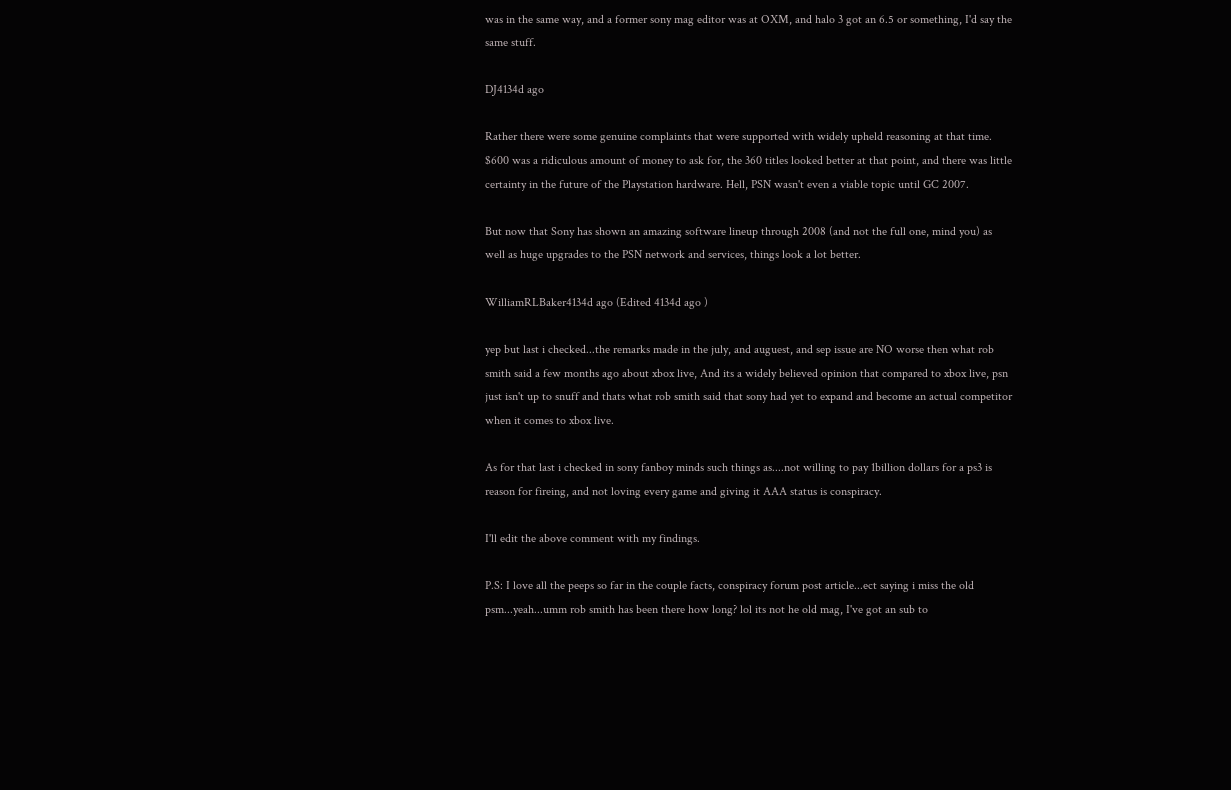was in the same way, and a former sony mag editor was at OXM, and halo 3 got an 6.5 or something, I'd say the same stuff.

DJ4134d ago

Rather there were some genuine complaints that were supported with widely upheld reasoning at that time. $600 was a ridiculous amount of money to ask for, the 360 titles looked better at that point, and there was little certainty in the future of the Playstation hardware. Hell, PSN wasn't even a viable topic until GC 2007.

But now that Sony has shown an amazing software lineup through 2008 (and not the full one, mind you) as well as huge upgrades to the PSN network and services, things look a lot better.

WilliamRLBaker4134d ago (Edited 4134d ago )

yep but last i checked...the remarks made in the july, and auguest, and sep issue are NO worse then what rob smith said a few months ago about xbox live, And its a widely believed opinion that compared to xbox live, psn just isn't up to snuff and thats what rob smith said that sony had yet to expand and become an actual competitor when it comes to xbox live.

As for that last i checked in sony fanboy minds such things as....not willing to pay 1billion dollars for a ps3 is reason for fireing, and not loving every game and giving it AAA status is conspiracy.

I'll edit the above comment with my findings.

P.S: I love all the peeps so far in the couple facts, conspiracy forum post article...ect saying i miss the old psm...yeah...umm rob smith has been there how long? lol its not he old mag, I've got an sub to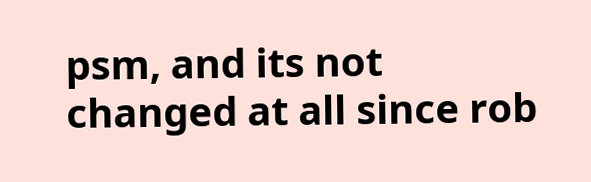psm, and its not changed at all since rob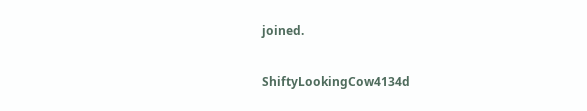joined.

ShiftyLookingCow4134d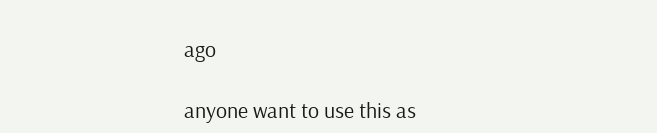ago

anyone want to use this as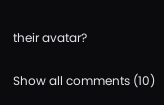their avatar?

Show all comments (10)